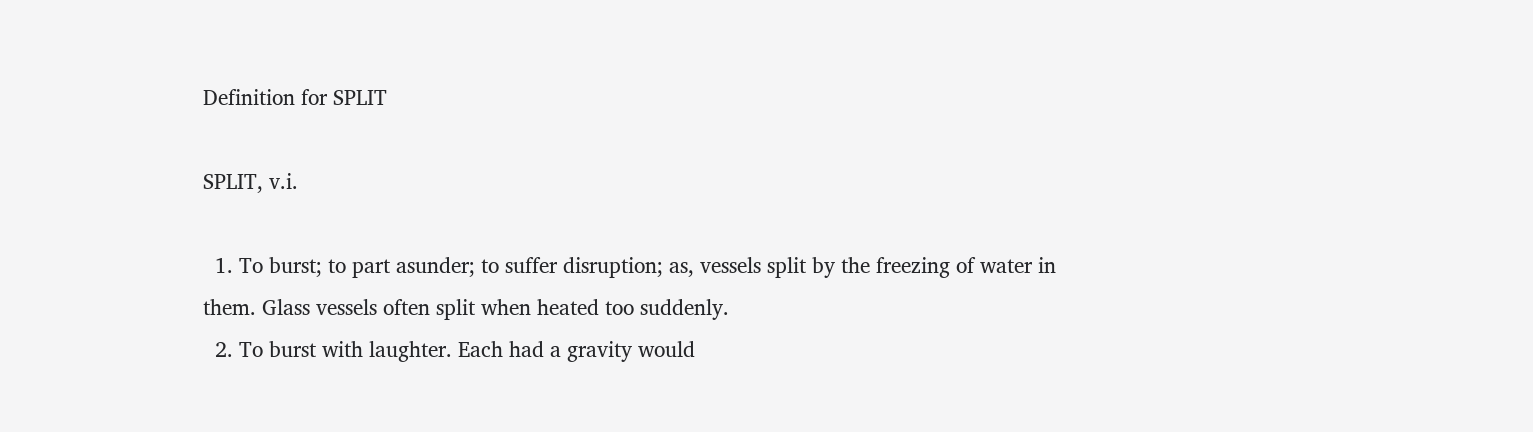Definition for SPLIT

SPLIT, v.i.

  1. To burst; to part asunder; to suffer disruption; as, vessels split by the freezing of water in them. Glass vessels often split when heated too suddenly.
  2. To burst with laughter. Each had a gravity would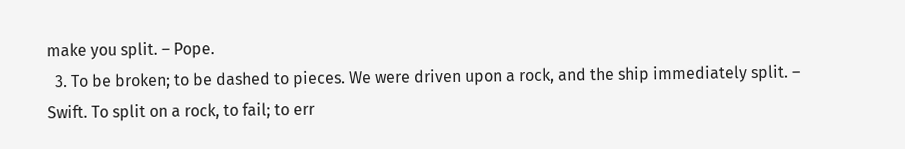make you split. – Pope.
  3. To be broken; to be dashed to pieces. We were driven upon a rock, and the ship immediately split. – Swift. To split on a rock, to fail; to err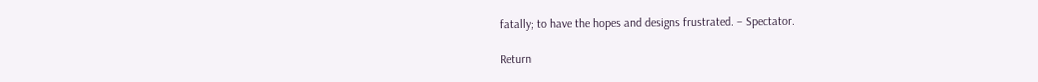fatally; to have the hopes and designs frustrated. – Spectator.

Return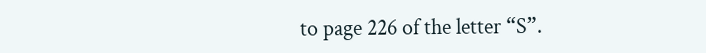to page 226 of the letter “S”.